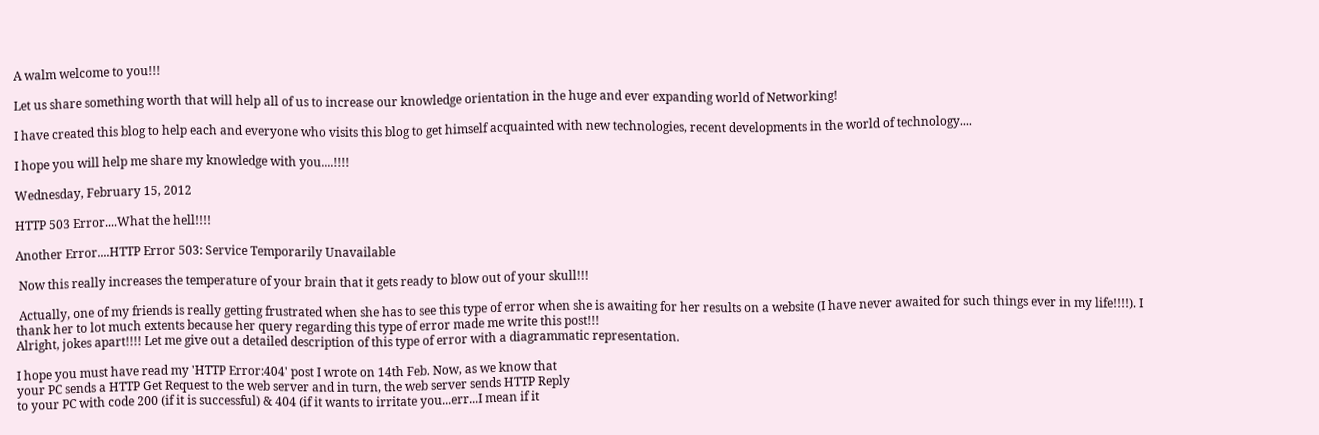A walm welcome to you!!!

Let us share something worth that will help all of us to increase our knowledge orientation in the huge and ever expanding world of Networking!

I have created this blog to help each and everyone who visits this blog to get himself acquainted with new technologies, recent developments in the world of technology....

I hope you will help me share my knowledge with you....!!!!

Wednesday, February 15, 2012

HTTP 503 Error....What the hell!!!!

Another Error....HTTP Error 503: Service Temporarily Unavailable

 Now this really increases the temperature of your brain that it gets ready to blow out of your skull!!!

 Actually, one of my friends is really getting frustrated when she has to see this type of error when she is awaiting for her results on a website (I have never awaited for such things ever in my life!!!!). I
thank her to lot much extents because her query regarding this type of error made me write this post!!!
Alright, jokes apart!!!! Let me give out a detailed description of this type of error with a diagrammatic representation.

I hope you must have read my 'HTTP Error:404' post I wrote on 14th Feb. Now, as we know that
your PC sends a HTTP Get Request to the web server and in turn, the web server sends HTTP Reply
to your PC with code 200 (if it is successful) & 404 (if it wants to irritate you...err...I mean if it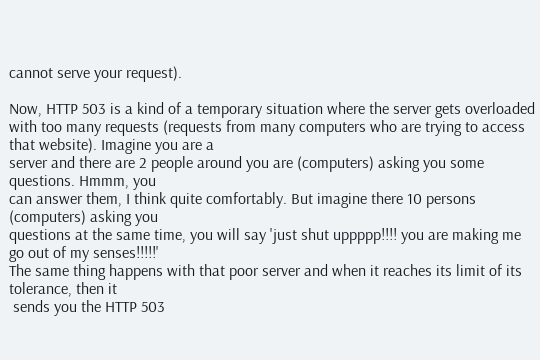cannot serve your request).

Now, HTTP 503 is a kind of a temporary situation where the server gets overloaded with too many requests (requests from many computers who are trying to access that website). Imagine you are a
server and there are 2 people around you are (computers) asking you some questions. Hmmm, you
can answer them, I think quite comfortably. But imagine there 10 persons (computers) asking you
questions at the same time, you will say 'just shut uppppp!!!! you are making me go out of my senses!!!!!'
The same thing happens with that poor server and when it reaches its limit of its tolerance, then it
 sends you the HTTP 503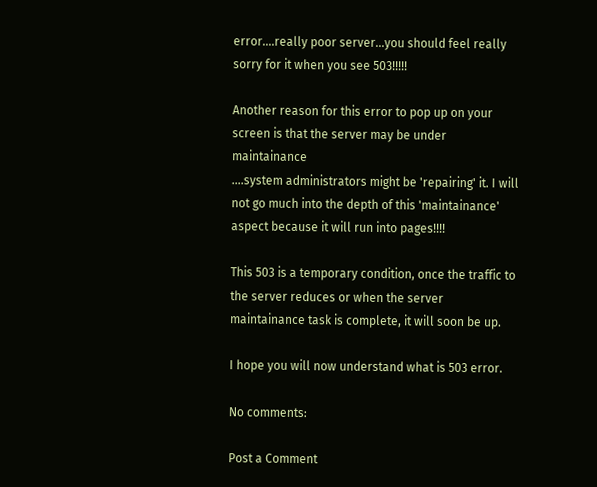error....really poor server...you should feel really sorry for it when you see 503!!!!!

Another reason for this error to pop up on your screen is that the server may be under maintainance
....system administrators might be 'repairing' it. I will not go much into the depth of this 'maintainance' aspect because it will run into pages!!!!

This 503 is a temporary condition, once the traffic to the server reduces or when the server
maintainance task is complete, it will soon be up.

I hope you will now understand what is 503 error.

No comments:

Post a Comment